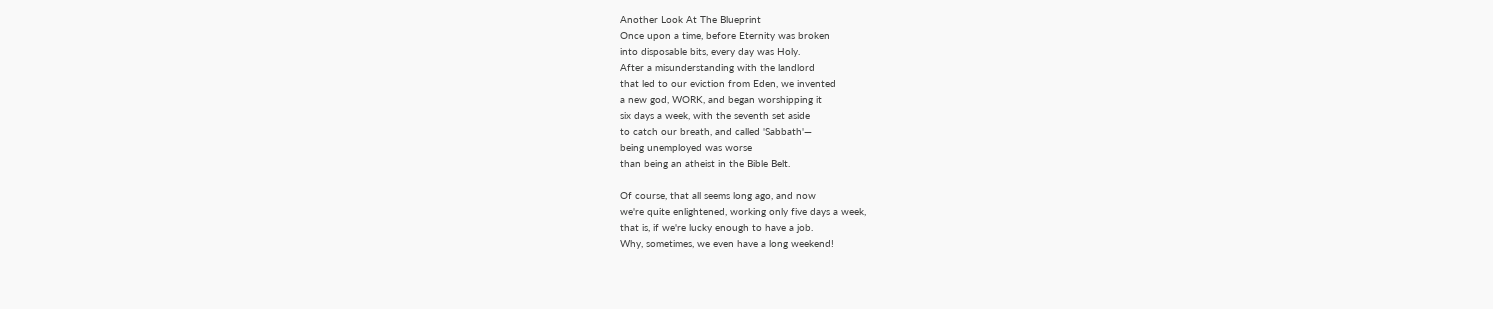Another Look At The Blueprint
Once upon a time, before Eternity was broken
into disposable bits, every day was Holy.
After a misunderstanding with the landlord
that led to our eviction from Eden, we invented
a new god, WORK, and began worshipping it
six days a week, with the seventh set aside
to catch our breath, and called 'Sabbath'—
being unemployed was worse
than being an atheist in the Bible Belt.

Of course, that all seems long ago, and now
we're quite enlightened, working only five days a week,
that is, if we're lucky enough to have a job.
Why, sometimes, we even have a long weekend!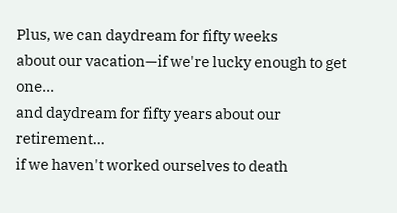Plus, we can daydream for fifty weeks
about our vacation—if we're lucky enough to get one...
and daydream for fifty years about our retirement...
if we haven't worked ourselves to death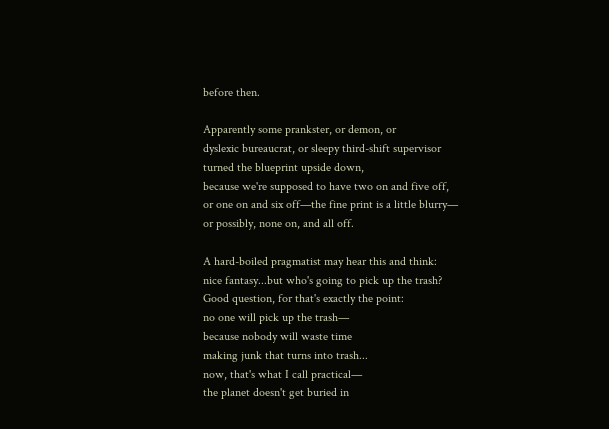before then.

Apparently some prankster, or demon, or
dyslexic bureaucrat, or sleepy third-shift supervisor
turned the blueprint upside down,
because we're supposed to have two on and five off,
or one on and six off—the fine print is a little blurry—
or possibly, none on, and all off.

A hard-boiled pragmatist may hear this and think:
nice fantasy...but who's going to pick up the trash?
Good question, for that's exactly the point:
no one will pick up the trash—
because nobody will waste time
making junk that turns into trash...
now, that's what I call practical—
the planet doesn't get buried in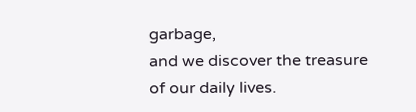garbage,
and we discover the treasure of our daily lives.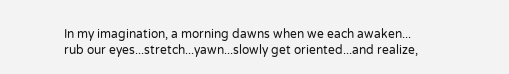In my imagination, a morning dawns when we each awaken...
rub our eyes...stretch...yawn...slowly get oriented...and realize,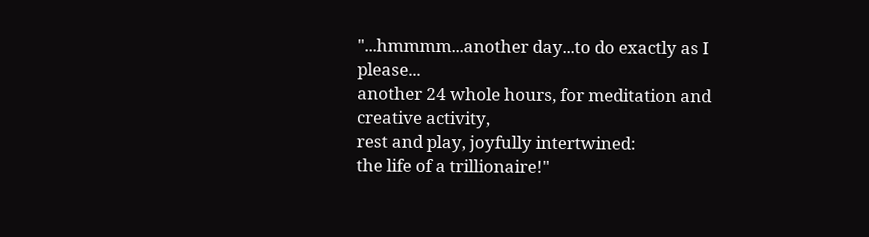"...hmmmm...another day...to do exactly as I please...
another 24 whole hours, for meditation and creative activity,
rest and play, joyfully intertwined:
the life of a trillionaire!"